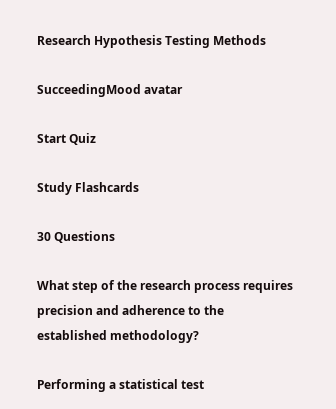Research Hypothesis Testing Methods

SucceedingMood avatar

Start Quiz

Study Flashcards

30 Questions

What step of the research process requires precision and adherence to the established methodology?

Performing a statistical test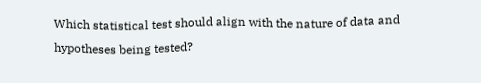Which statistical test should align with the nature of data and hypotheses being tested?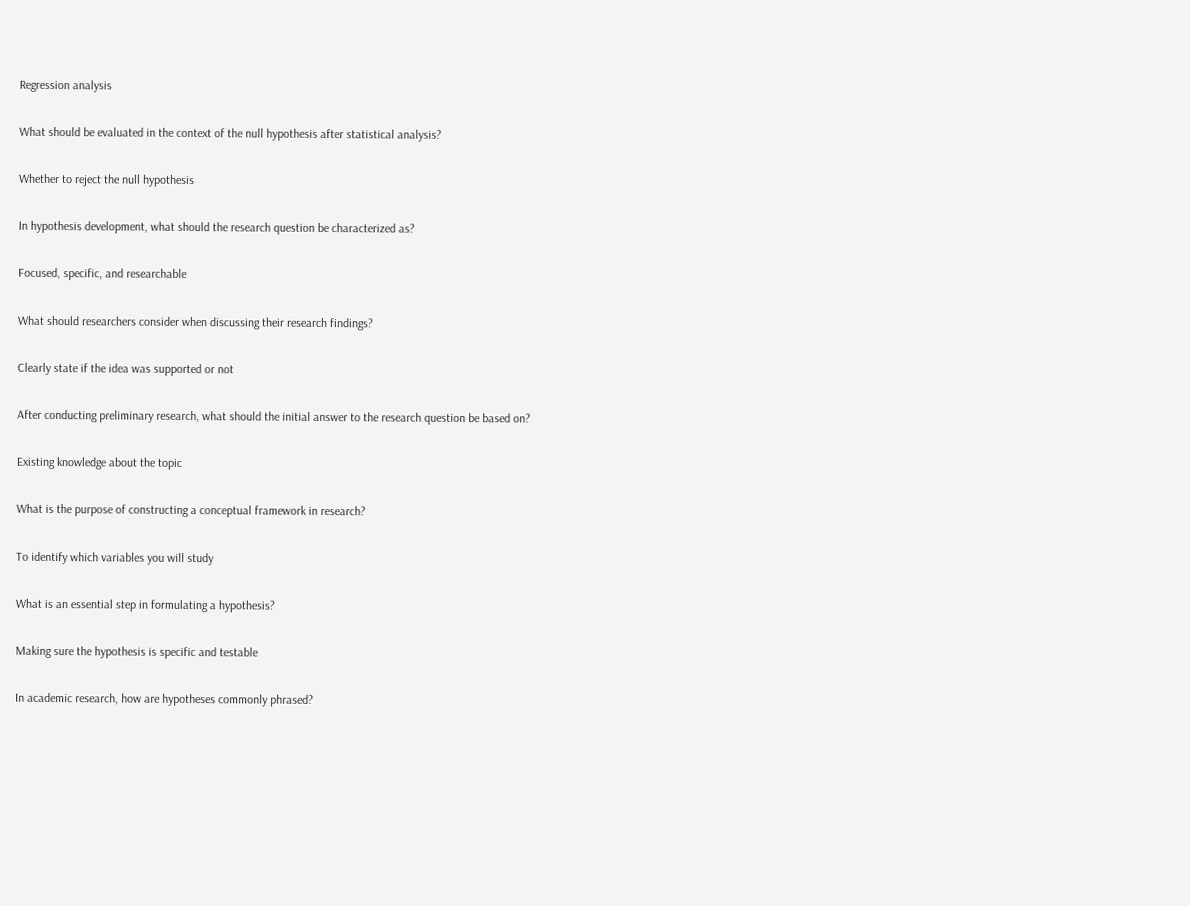Regression analysis

What should be evaluated in the context of the null hypothesis after statistical analysis?

Whether to reject the null hypothesis

In hypothesis development, what should the research question be characterized as?

Focused, specific, and researchable

What should researchers consider when discussing their research findings?

Clearly state if the idea was supported or not

After conducting preliminary research, what should the initial answer to the research question be based on?

Existing knowledge about the topic

What is the purpose of constructing a conceptual framework in research?

To identify which variables you will study

What is an essential step in formulating a hypothesis?

Making sure the hypothesis is specific and testable

In academic research, how are hypotheses commonly phrased?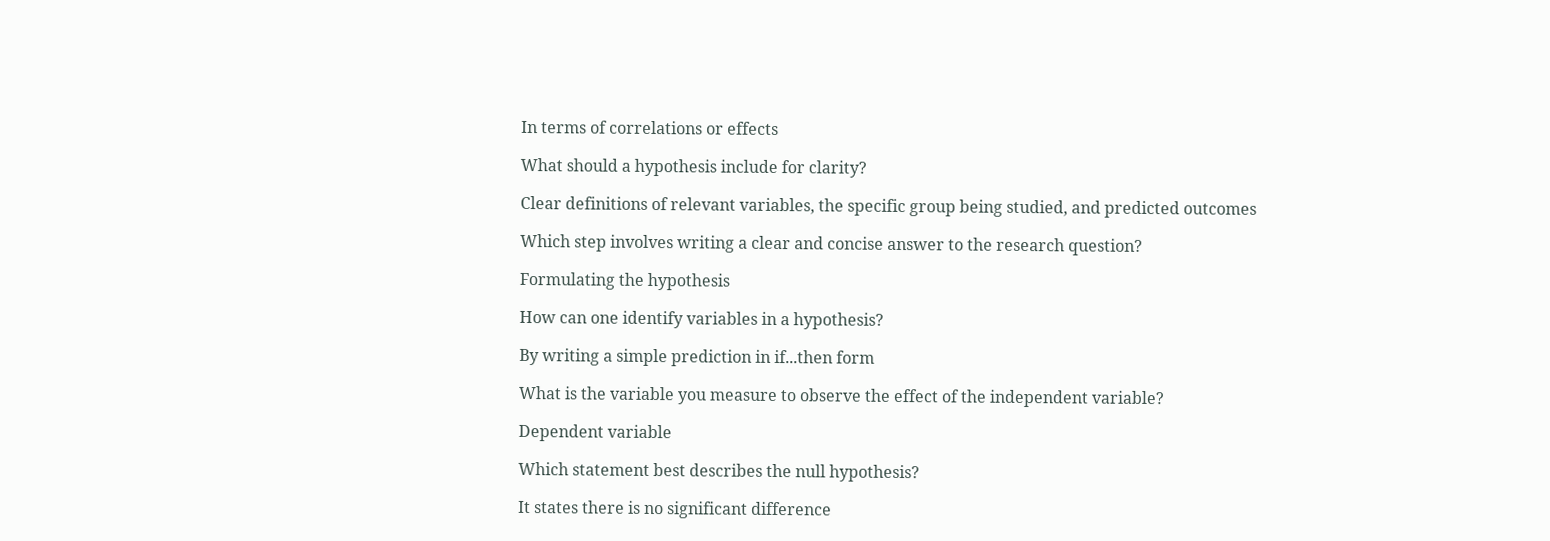In terms of correlations or effects

What should a hypothesis include for clarity?

Clear definitions of relevant variables, the specific group being studied, and predicted outcomes

Which step involves writing a clear and concise answer to the research question?

Formulating the hypothesis

How can one identify variables in a hypothesis?

By writing a simple prediction in if...then form

What is the variable you measure to observe the effect of the independent variable?

Dependent variable

Which statement best describes the null hypothesis?

It states there is no significant difference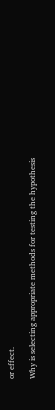or effect.

Why is selecting appropriate methods for testing the hypothesis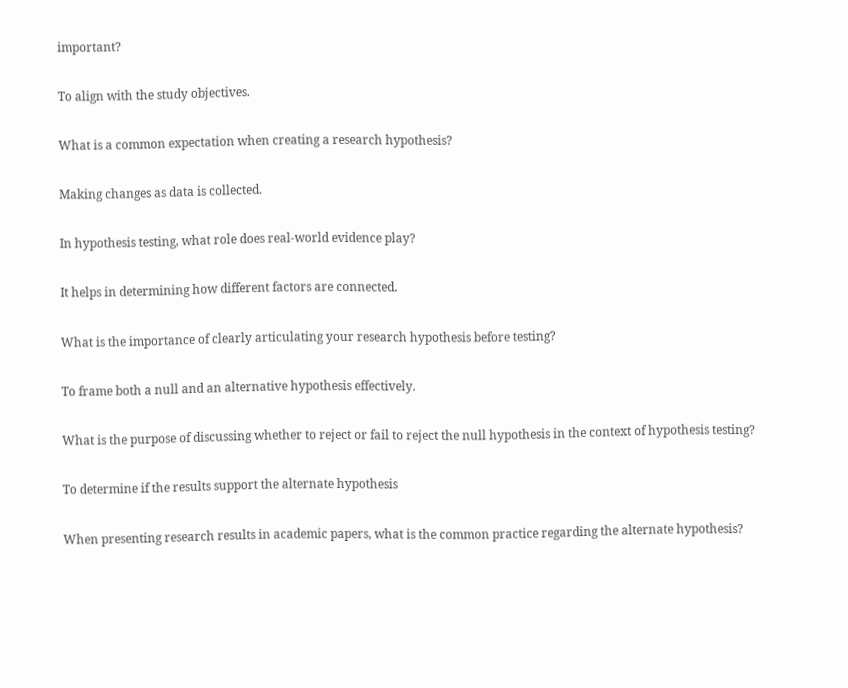important?

To align with the study objectives.

What is a common expectation when creating a research hypothesis?

Making changes as data is collected.

In hypothesis testing, what role does real-world evidence play?

It helps in determining how different factors are connected.

What is the importance of clearly articulating your research hypothesis before testing?

To frame both a null and an alternative hypothesis effectively.

What is the purpose of discussing whether to reject or fail to reject the null hypothesis in the context of hypothesis testing?

To determine if the results support the alternate hypothesis

When presenting research results in academic papers, what is the common practice regarding the alternate hypothesis?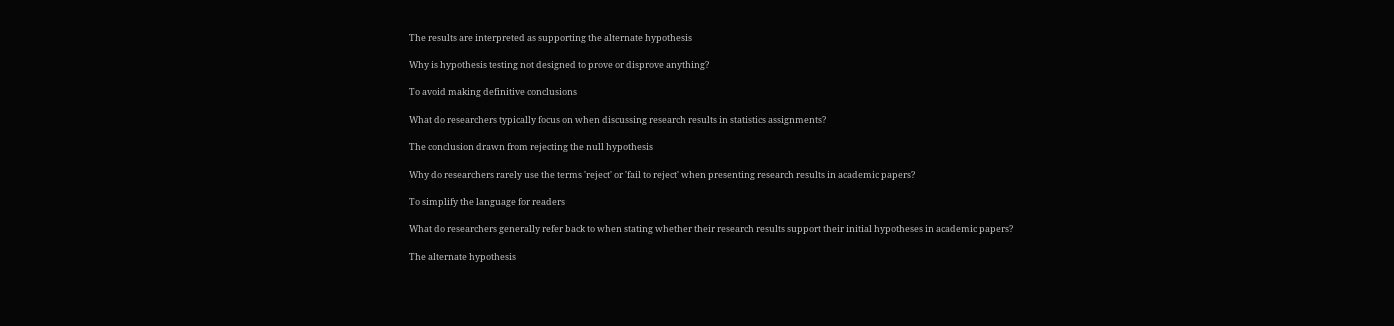The results are interpreted as supporting the alternate hypothesis

Why is hypothesis testing not designed to prove or disprove anything?

To avoid making definitive conclusions

What do researchers typically focus on when discussing research results in statistics assignments?

The conclusion drawn from rejecting the null hypothesis

Why do researchers rarely use the terms 'reject' or 'fail to reject' when presenting research results in academic papers?

To simplify the language for readers

What do researchers generally refer back to when stating whether their research results support their initial hypotheses in academic papers?

The alternate hypothesis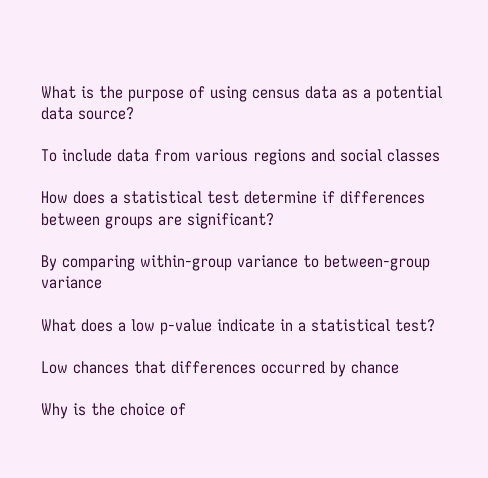What is the purpose of using census data as a potential data source?

To include data from various regions and social classes

How does a statistical test determine if differences between groups are significant?

By comparing within-group variance to between-group variance

What does a low p-value indicate in a statistical test?

Low chances that differences occurred by chance

Why is the choice of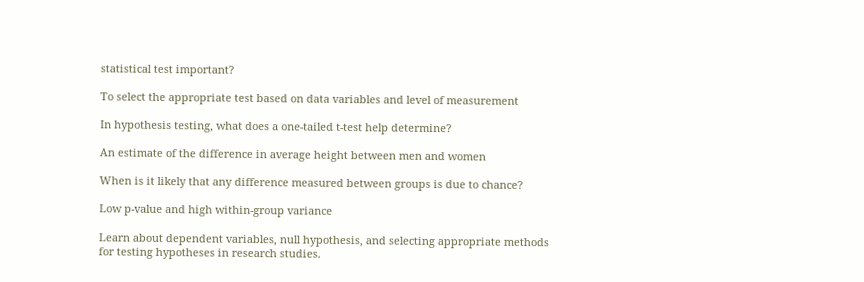statistical test important?

To select the appropriate test based on data variables and level of measurement

In hypothesis testing, what does a one-tailed t-test help determine?

An estimate of the difference in average height between men and women

When is it likely that any difference measured between groups is due to chance?

Low p-value and high within-group variance

Learn about dependent variables, null hypothesis, and selecting appropriate methods for testing hypotheses in research studies.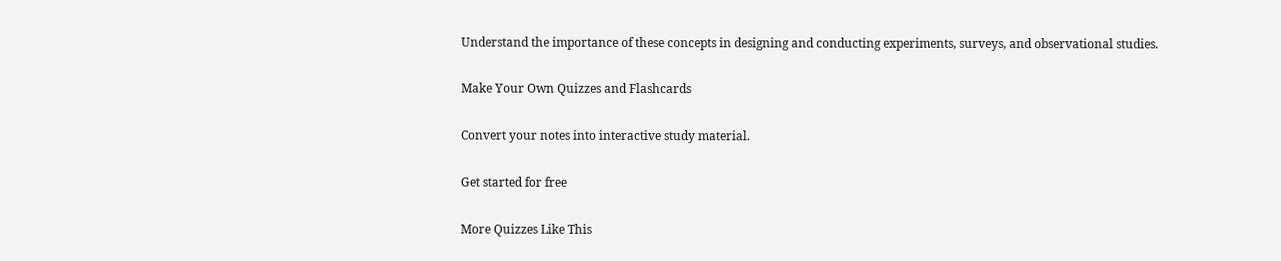Understand the importance of these concepts in designing and conducting experiments, surveys, and observational studies.

Make Your Own Quizzes and Flashcards

Convert your notes into interactive study material.

Get started for free

More Quizzes Like This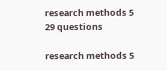research methods 5
29 questions

research methods 5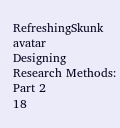RefreshingSkunk avatar
Designing Research Methods: Part 2
18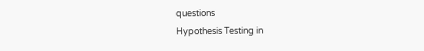questions
Hypothesis Testing in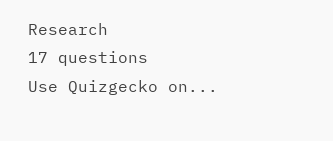Research
17 questions
Use Quizgecko on...